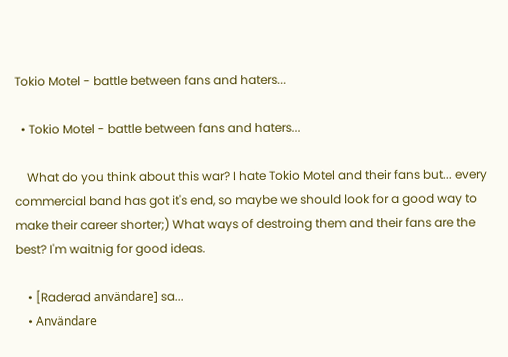Tokio Motel - battle between fans and haters...

  • Tokio Motel - battle between fans and haters...

    What do you think about this war? I hate Tokio Motel and their fans but... every commercial band has got it's end, so maybe we should look for a good way to make their career shorter;) What ways of destroing them and their fans are the best? I'm waitnig for good ideas.

    • [Raderad användare] sa...
    • Användare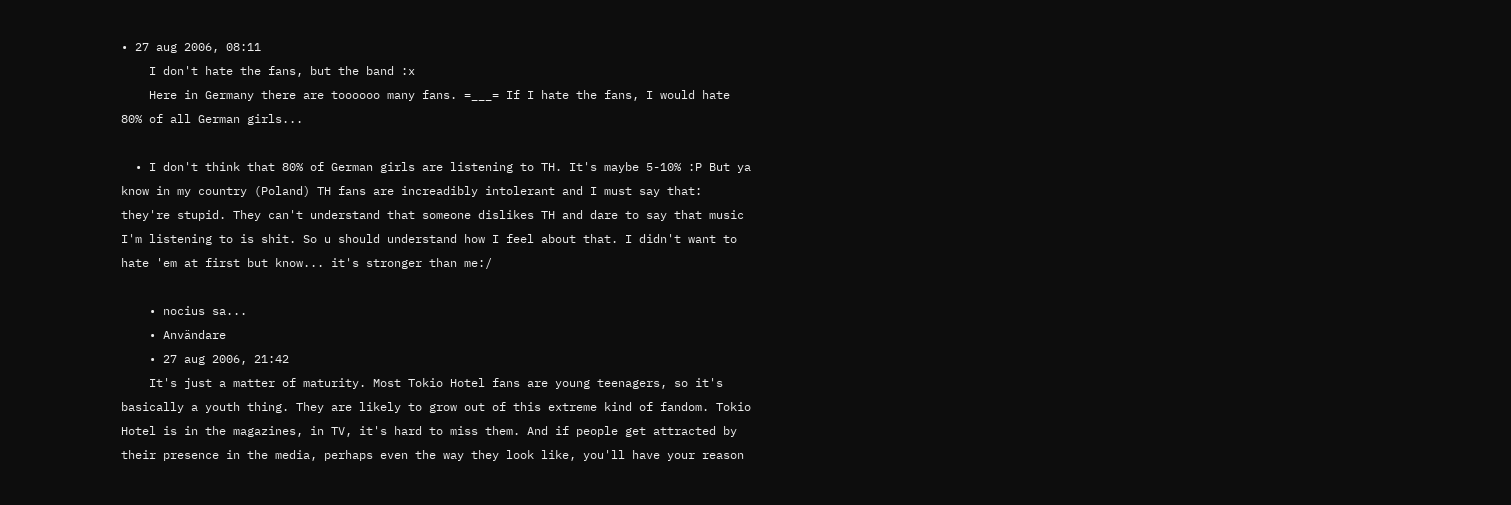• 27 aug 2006, 08:11
    I don't hate the fans, but the band :x
    Here in Germany there are toooooo many fans. =___= If I hate the fans, I would hate 80% of all German girls...

  • I don't think that 80% of German girls are listening to TH. It's maybe 5-10% :P But ya know in my country (Poland) TH fans are increadibly intolerant and I must say that: they're stupid. They can't understand that someone dislikes TH and dare to say that music I'm listening to is shit. So u should understand how I feel about that. I didn't want to hate 'em at first but know... it's stronger than me:/

    • nocius sa...
    • Användare
    • 27 aug 2006, 21:42
    It's just a matter of maturity. Most Tokio Hotel fans are young teenagers, so it's basically a youth thing. They are likely to grow out of this extreme kind of fandom. Tokio Hotel is in the magazines, in TV, it's hard to miss them. And if people get attracted by their presence in the media, perhaps even the way they look like, you'll have your reason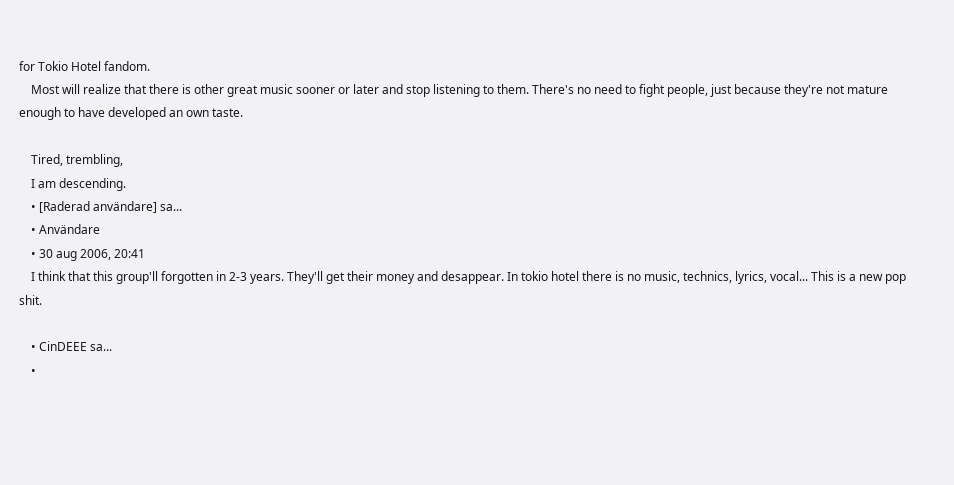for Tokio Hotel fandom.
    Most will realize that there is other great music sooner or later and stop listening to them. There's no need to fight people, just because they're not mature enough to have developed an own taste.

    Tired, trembling,
    I am descending.
    • [Raderad användare] sa...
    • Användare
    • 30 aug 2006, 20:41
    I think that this group'll forgotten in 2-3 years. They'll get their money and desappear. In tokio hotel there is no music, technics, lyrics, vocal... This is a new pop shit.

    • CinDEEE sa...
    •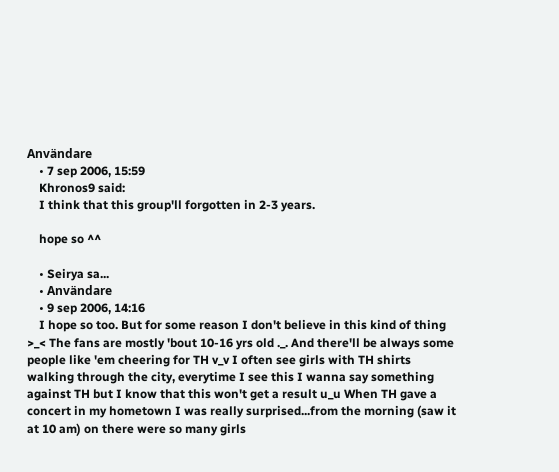Användare
    • 7 sep 2006, 15:59
    Khronos9 said:
    I think that this group'll forgotten in 2-3 years.

    hope so ^^

    • Seirya sa...
    • Användare
    • 9 sep 2006, 14:16
    I hope so too. But for some reason I don't believe in this kind of thing >_< The fans are mostly 'bout 10-16 yrs old ._. And there'll be always some people like 'em cheering for TH v_v I often see girls with TH shirts walking through the city, everytime I see this I wanna say something against TH but I know that this won't get a result u_u When TH gave a concert in my hometown I was really surprised...from the morning (saw it at 10 am) on there were so many girls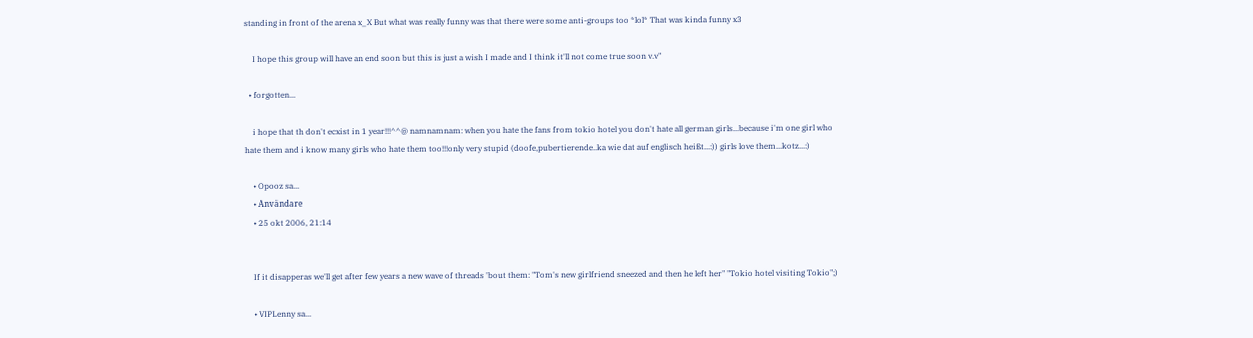standing in front of the arena x_X But what was really funny was that there were some anti-groups too *lol* That was kinda funny x3

    I hope this group will have an end soon but this is just a wish I made and I think it'll not come true soon v.v"

  • forgotten...

    i hope that th don't ecxist in 1 year!!!^^@ namnamnam: when you hate the fans from tokio hotel you don't hate all german girls...because i'm one girl who hate them and i know many girls who hate them too!!!only very stupid (doofe,pubertierende..ka wie dat auf englisch heißt...:)) girls love them...kotz...:)

    • Opooz sa...
    • Användare
    • 25 okt 2006, 21:14


    If it disapperas we'll get after few years a new wave of threads 'bout them: "Tom's new girlfriend sneezed and then he left her" "Tokio hotel visiting Tokio";)

    • VIPLenny sa...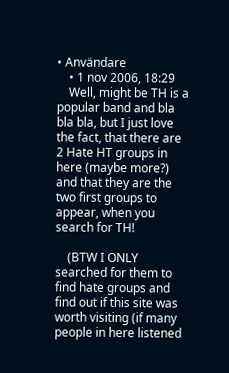• Användare
    • 1 nov 2006, 18:29
    Well, might be TH is a popular band and bla bla bla, but I just love the fact, that there are 2 Hate HT groups in here (maybe more?) and that they are the two first groups to appear, when you search for TH!

    (BTW I ONLY searched for them to find hate groups and find out if this site was worth visiting (if many people in here listened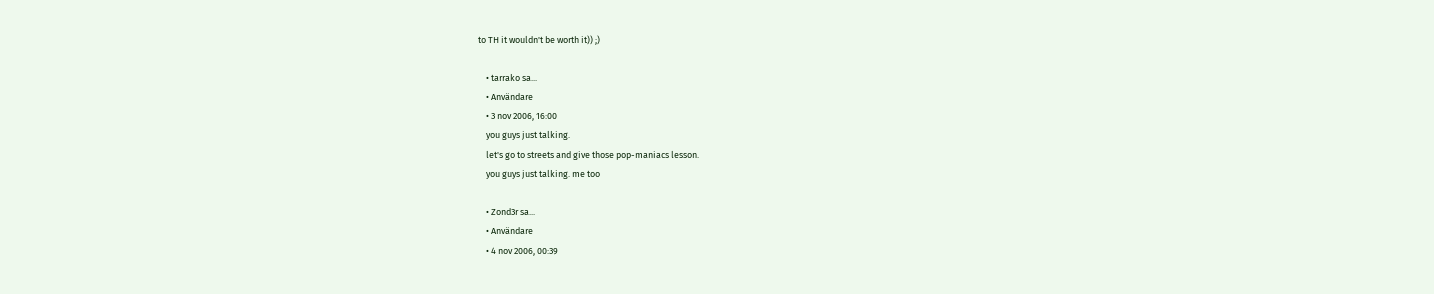to TH it wouldn't be worth it)) ;)

    • tarrako sa...
    • Användare
    • 3 nov 2006, 16:00
    you guys just talking.
    let's go to streets and give those pop-maniacs lesson.
    you guys just talking. me too

    • Zond3r sa...
    • Användare
    • 4 nov 2006, 00:39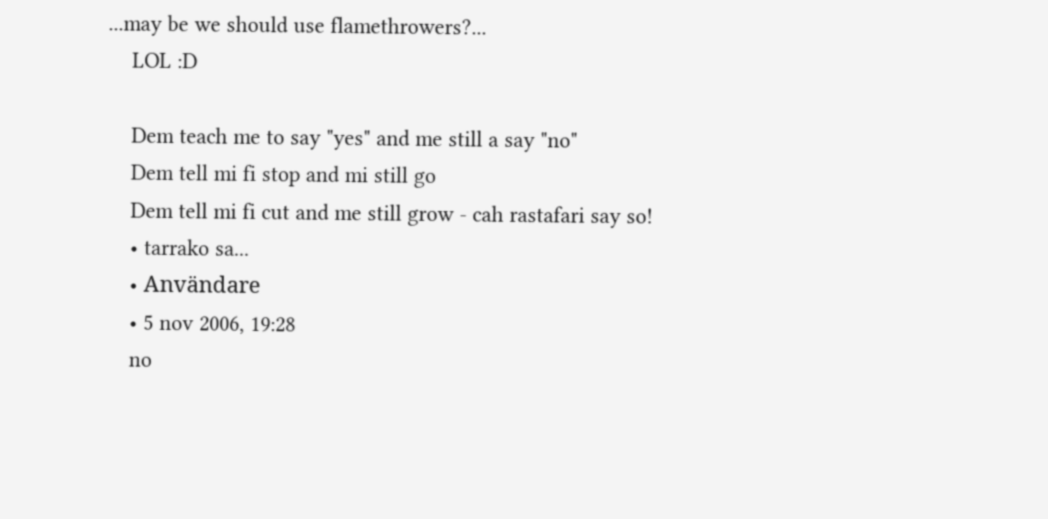...may be we should use flamethrowers?...
    LOL :D

    Dem teach me to say "yes" and me still a say "no"
    Dem tell mi fi stop and mi still go
    Dem tell mi fi cut and me still grow - cah rastafari say so!
    • tarrako sa...
    • Användare
    • 5 nov 2006, 19:28
    no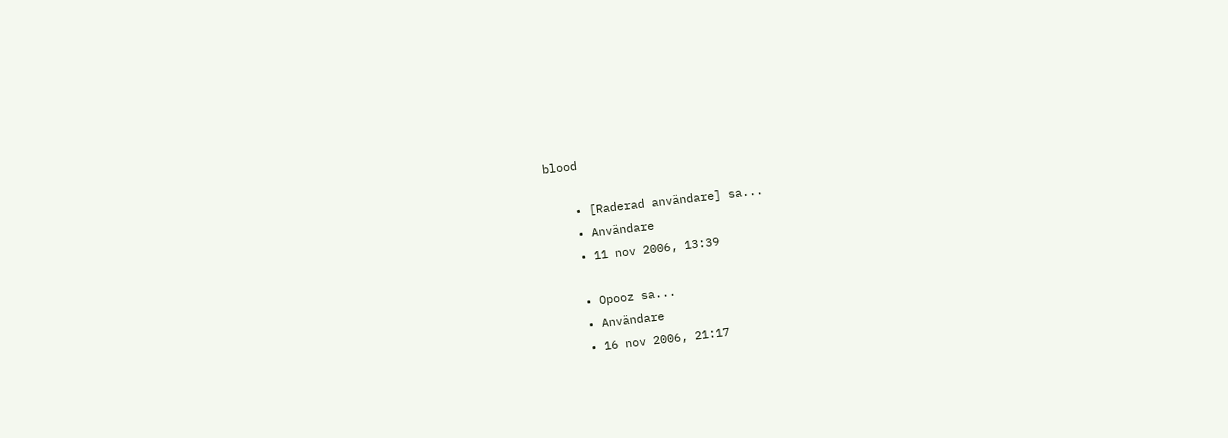blood

    • [Raderad användare] sa...
    • Användare
    • 11 nov 2006, 13:39

    • Opooz sa...
    • Användare
    • 16 nov 2006, 21:17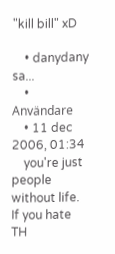"kill bill" xD

    • danydany sa...
    • Användare
    • 11 dec 2006, 01:34
    you're just people without life. If you hate TH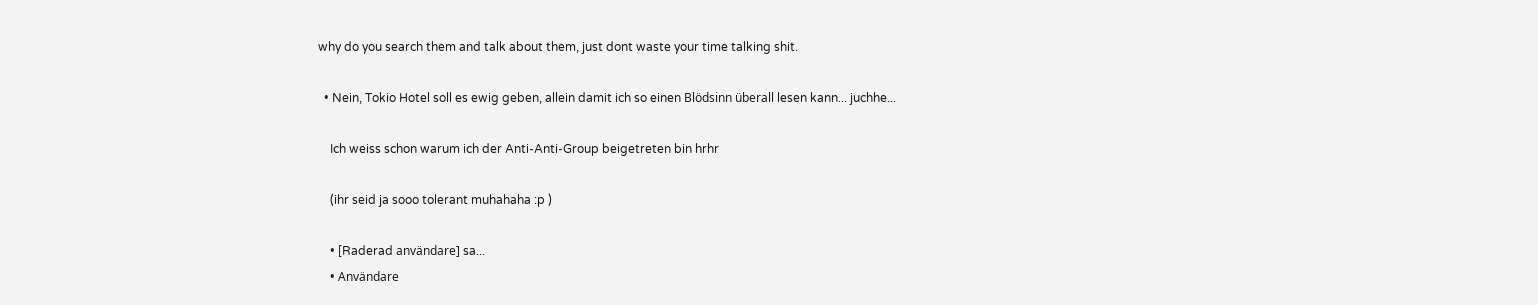why do you search them and talk about them, just dont waste your time talking shit.

  • Nein, Tokio Hotel soll es ewig geben, allein damit ich so einen Blödsinn überall lesen kann... juchhe...

    Ich weiss schon warum ich der Anti-Anti-Group beigetreten bin hrhr

    (ihr seid ja sooo tolerant muhahaha :p )

    • [Raderad användare] sa...
    • Användare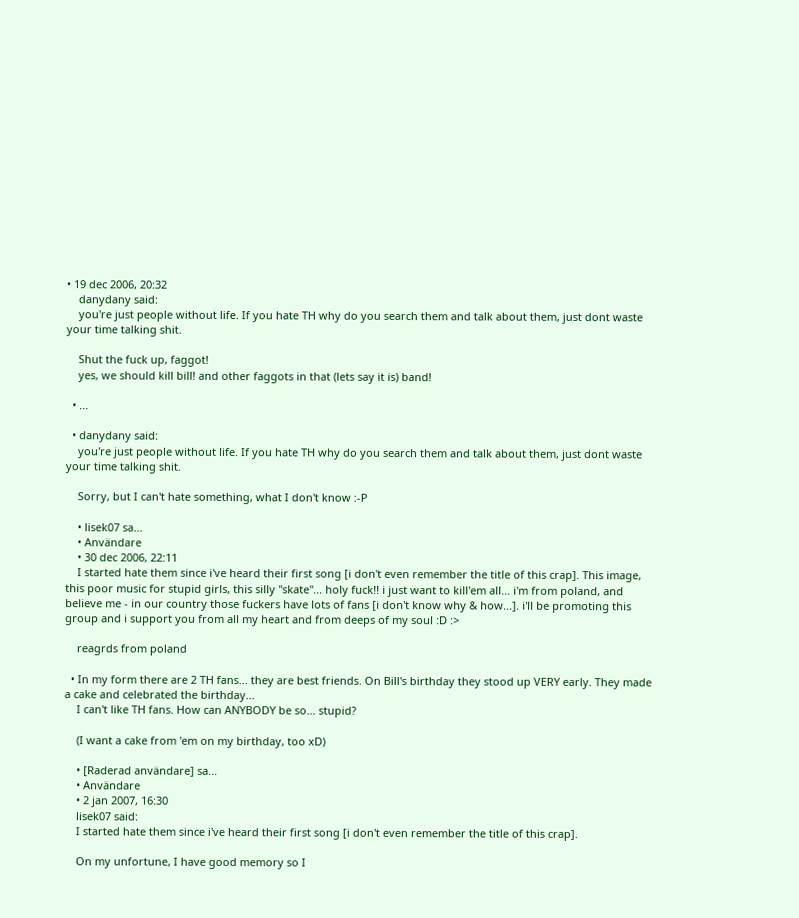• 19 dec 2006, 20:32
    danydany said:
    you're just people without life. If you hate TH why do you search them and talk about them, just dont waste your time talking shit.

    Shut the fuck up, faggot!
    yes, we should kill bill! and other faggots in that (lets say it is) band!

  • ...

  • danydany said:
    you're just people without life. If you hate TH why do you search them and talk about them, just dont waste your time talking shit.

    Sorry, but I can't hate something, what I don't know :-P

    • lisek07 sa...
    • Användare
    • 30 dec 2006, 22:11
    I started hate them since i've heard their first song [i don't even remember the title of this crap]. This image, this poor music for stupid girls, this silly "skate"... holy fuck!! i just want to kill'em all... i'm from poland, and believe me - in our country those fuckers have lots of fans [i don't know why & how...]. i'll be promoting this group and i support you from all my heart and from deeps of my soul :D :>

    reagrds from poland

  • In my form there are 2 TH fans... they are best friends. On Bill's birthday they stood up VERY early. They made a cake and celebrated the birthday...
    I can't like TH fans. How can ANYBODY be so... stupid?

    (I want a cake from 'em on my birthday, too xD)

    • [Raderad användare] sa...
    • Användare
    • 2 jan 2007, 16:30
    lisek07 said:
    I started hate them since i've heard their first song [i don't even remember the title of this crap].

    On my unfortune, I have good memory so I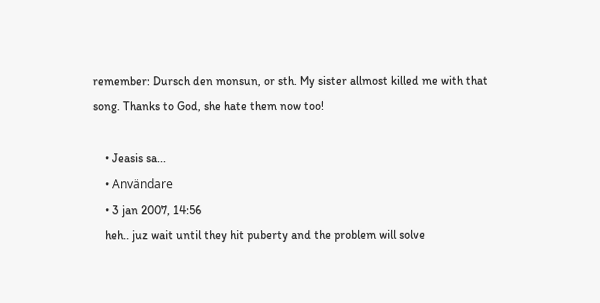remember: Dursch den monsun, or sth. My sister allmost killed me with that song. Thanks to God, she hate them now too!

    • Jeasis sa...
    • Användare
    • 3 jan 2007, 14:56
    heh.. juz wait until they hit puberty and the problem will solve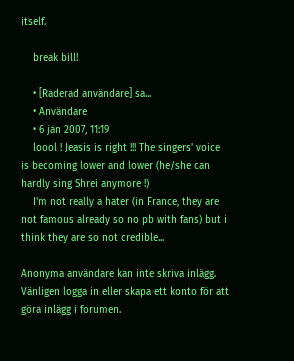itself.

    break bill!

    • [Raderad användare] sa...
    • Användare
    • 6 jan 2007, 11:19
    loool ! Jeasis is right !!! The singers' voice is becoming lower and lower (he/she can hardly sing Shrei anymore !)
    I'm not really a hater (in France, they are not famous already so no pb with fans) but i think they are so not credible...

Anonyma användare kan inte skriva inlägg. Vänligen logga in eller skapa ett konto för att göra inlägg i forumen.